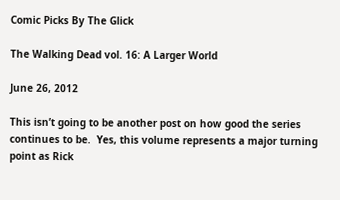Comic Picks By The Glick

The Walking Dead vol. 16: A Larger World

June 26, 2012

This isn’t going to be another post on how good the series continues to be.  Yes, this volume represents a major turning point as Rick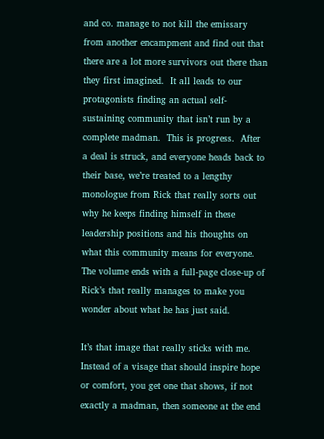and co. manage to not kill the emissary from another encampment and find out that there are a lot more survivors out there than they first imagined.  It all leads to our protagonists finding an actual self-sustaining community that isn’t run by a complete madman.  This is progress.  After a deal is struck, and everyone heads back to their base, we’re treated to a lengthy monologue from Rick that really sorts out why he keeps finding himself in these leadership positions and his thoughts on what this community means for everyone.  The volume ends with a full-page close-up of Rick’s that really manages to make you wonder about what he has just said.

It’s that image that really sticks with me.  Instead of a visage that should inspire hope or comfort, you get one that shows, if not exactly a madman, then someone at the end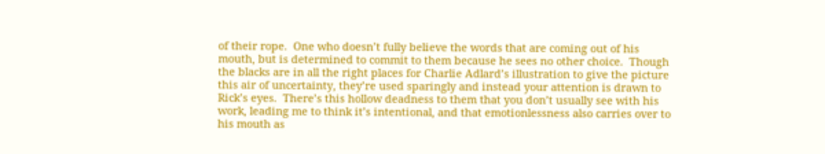of their rope.  One who doesn’t fully believe the words that are coming out of his mouth, but is determined to commit to them because he sees no other choice.  Though the blacks are in all the right places for Charlie Adlard’s illustration to give the picture this air of uncertainty, they’re used sparingly and instead your attention is drawn to Rick’s eyes.  There’s this hollow deadness to them that you don’t usually see with his work, leading me to think it’s intentional, and that emotionlessness also carries over to his mouth as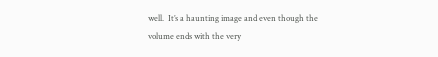well.  It’s a haunting image and even though the volume ends with the very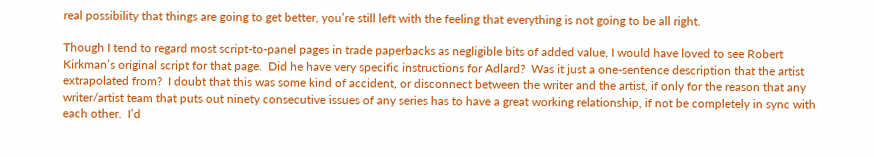real possibility that things are going to get better, you’re still left with the feeling that everything is not going to be all right.

Though I tend to regard most script-to-panel pages in trade paperbacks as negligible bits of added value, I would have loved to see Robert Kirkman’s original script for that page.  Did he have very specific instructions for Adlard?  Was it just a one-sentence description that the artist extrapolated from?  I doubt that this was some kind of accident, or disconnect between the writer and the artist, if only for the reason that any writer/artist team that puts out ninety consecutive issues of any series has to have a great working relationship, if not be completely in sync with each other.  I’d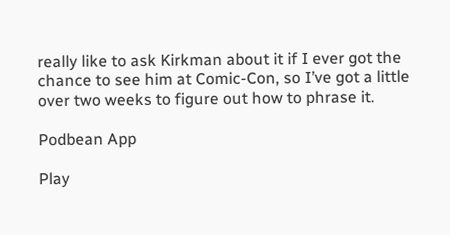really like to ask Kirkman about it if I ever got the chance to see him at Comic-Con, so I’ve got a little over two weeks to figure out how to phrase it.

Podbean App

Play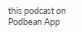this podcast on Podbean App